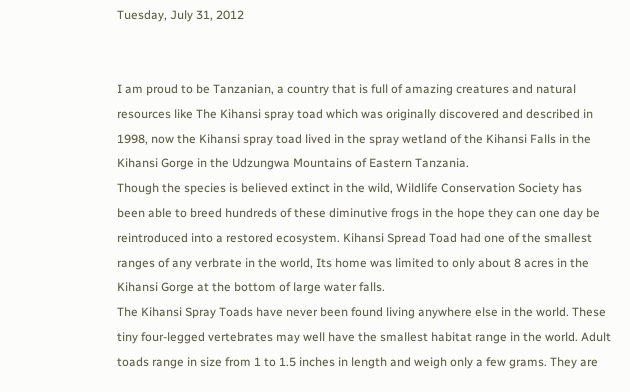Tuesday, July 31, 2012


I am proud to be Tanzanian, a country that is full of amazing creatures and natural resources like The Kihansi spray toad which was originally discovered and described in 1998, now the Kihansi spray toad lived in the spray wetland of the Kihansi Falls in the Kihansi Gorge in the Udzungwa Mountains of Eastern Tanzania.
Though the species is believed extinct in the wild, Wildlife Conservation Society has been able to breed hundreds of these diminutive frogs in the hope they can one day be reintroduced into a restored ecosystem. Kihansi Spread Toad had one of the smallest ranges of any verbrate in the world, Its home was limited to only about 8 acres in the Kihansi Gorge at the bottom of large water falls.
The Kihansi Spray Toads have never been found living anywhere else in the world. These tiny four-legged vertebrates may well have the smallest habitat range in the world. Adult toads range in size from 1 to 1.5 inches in length and weigh only a few grams. They are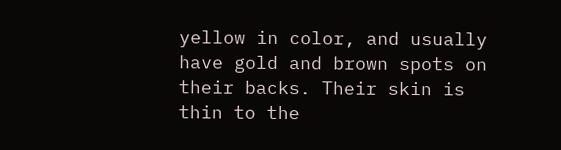yellow in color, and usually have gold and brown spots on their backs. Their skin is thin to the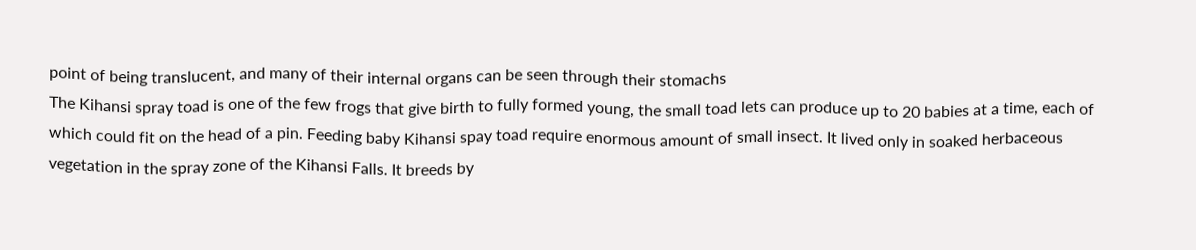point of being translucent, and many of their internal organs can be seen through their stomachs
The Kihansi spray toad is one of the few frogs that give birth to fully formed young, the small toad lets can produce up to 20 babies at a time, each of which could fit on the head of a pin. Feeding baby Kihansi spay toad require enormous amount of small insect. It lived only in soaked herbaceous vegetation in the spray zone of the Kihansi Falls. It breeds by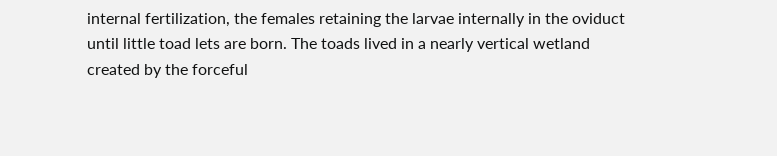internal fertilization, the females retaining the larvae internally in the oviduct until little toad lets are born. The toads lived in a nearly vertical wetland created by the forceful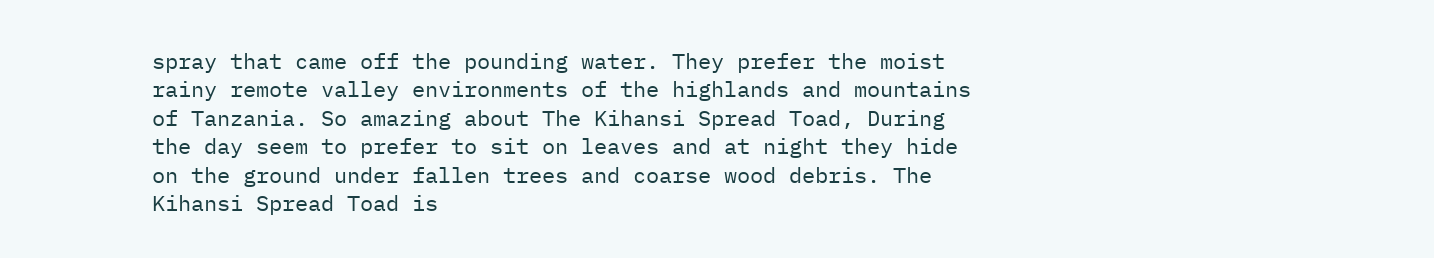spray that came off the pounding water. They prefer the moist rainy remote valley environments of the highlands and mountains of Tanzania. So amazing about The Kihansi Spread Toad, During the day seem to prefer to sit on leaves and at night they hide on the ground under fallen trees and coarse wood debris. The Kihansi Spread Toad is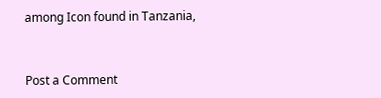among Icon found in Tanzania,


Post a Comment